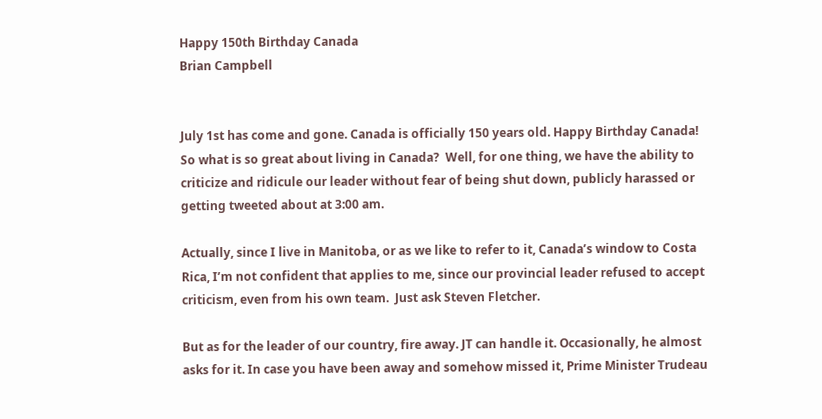Happy 150th Birthday Canada
Brian Campbell


July 1st has come and gone. Canada is officially 150 years old. Happy Birthday Canada! So what is so great about living in Canada?  Well, for one thing, we have the ability to criticize and ridicule our leader without fear of being shut down, publicly harassed or getting tweeted about at 3:00 am.

Actually, since I live in Manitoba, or as we like to refer to it, Canada’s window to Costa Rica, I’m not confident that applies to me, since our provincial leader refused to accept criticism, even from his own team.  Just ask Steven Fletcher.

But as for the leader of our country, fire away. JT can handle it. Occasionally, he almost asks for it. In case you have been away and somehow missed it, Prime Minister Trudeau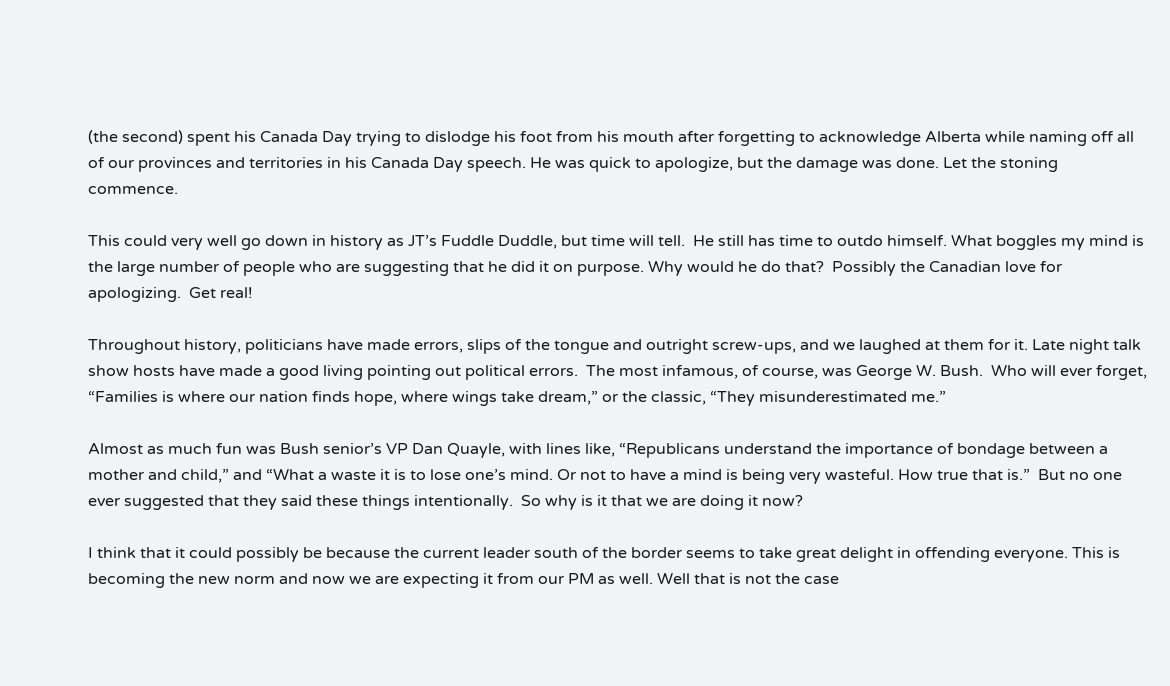(the second) spent his Canada Day trying to dislodge his foot from his mouth after forgetting to acknowledge Alberta while naming off all of our provinces and territories in his Canada Day speech. He was quick to apologize, but the damage was done. Let the stoning commence.

This could very well go down in history as JT’s Fuddle Duddle, but time will tell.  He still has time to outdo himself. What boggles my mind is the large number of people who are suggesting that he did it on purpose. Why would he do that?  Possibly the Canadian love for apologizing.  Get real!

Throughout history, politicians have made errors, slips of the tongue and outright screw-ups, and we laughed at them for it. Late night talk show hosts have made a good living pointing out political errors.  The most infamous, of course, was George W. Bush.  Who will ever forget, “Families is where our nation finds hope, where wings take dream,” or the classic, “They misunderestimated me.”

Almost as much fun was Bush senior’s VP Dan Quayle, with lines like, “Republicans understand the importance of bondage between a mother and child,” and “What a waste it is to lose one’s mind. Or not to have a mind is being very wasteful. How true that is.”  But no one ever suggested that they said these things intentionally.  So why is it that we are doing it now?

I think that it could possibly be because the current leader south of the border seems to take great delight in offending everyone. This is becoming the new norm and now we are expecting it from our PM as well. Well that is not the case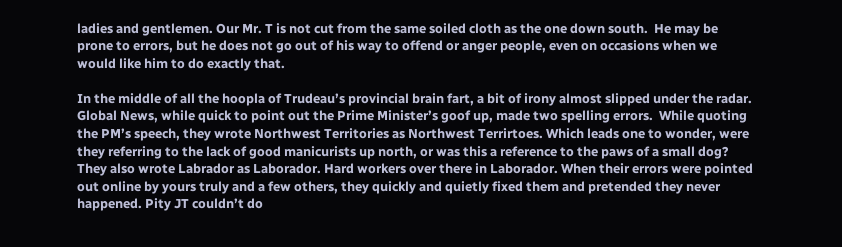ladies and gentlemen. Our Mr. T is not cut from the same soiled cloth as the one down south.  He may be prone to errors, but he does not go out of his way to offend or anger people, even on occasions when we would like him to do exactly that.

In the middle of all the hoopla of Trudeau’s provincial brain fart, a bit of irony almost slipped under the radar.  Global News, while quick to point out the Prime Minister’s goof up, made two spelling errors.  While quoting the PM’s speech, they wrote Northwest Territories as Northwest Terrirtoes. Which leads one to wonder, were they referring to the lack of good manicurists up north, or was this a reference to the paws of a small dog?  They also wrote Labrador as Laborador. Hard workers over there in Laborador. When their errors were pointed out online by yours truly and a few others, they quickly and quietly fixed them and pretended they never happened. Pity JT couldn’t do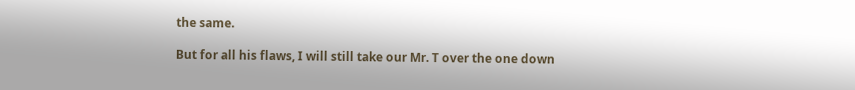the same.

But for all his flaws, I will still take our Mr. T over the one down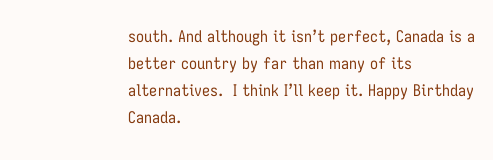south. And although it isn’t perfect, Canada is a better country by far than many of its alternatives.  I think I’ll keep it. Happy Birthday Canada.